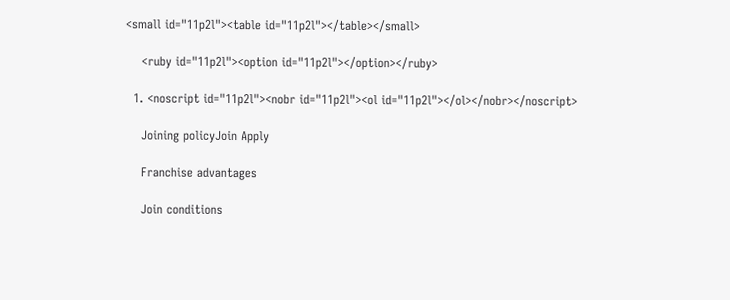<small id="11p2l"><table id="11p2l"></table></small>

    <ruby id="11p2l"><option id="11p2l"></option></ruby>

  1. <noscript id="11p2l"><nobr id="11p2l"><ol id="11p2l"></ol></nobr></noscript>

    Joining policyJoin Apply

    Franchise advantages

    Join conditions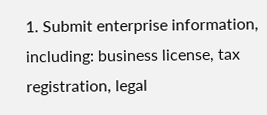1. Submit enterprise information, including: business license, tax registration, legal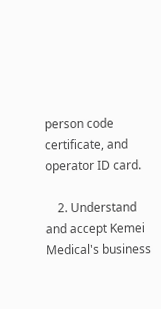person code certificate, and operator ID card.

    2. Understand and accept Kemei Medical's business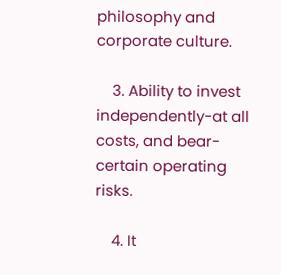philosophy and corporate culture.

    3. Ability to invest independently-at all costs, and bear-certain operating risks.

    4. It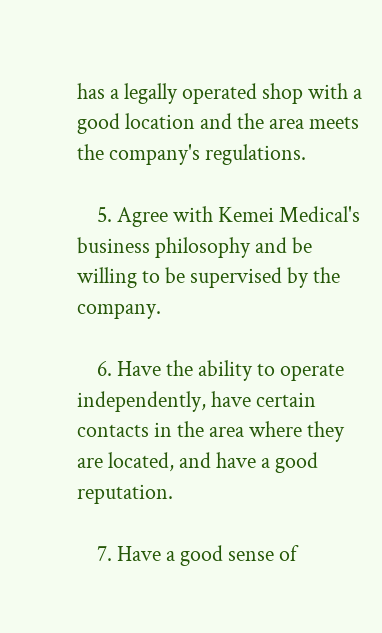has a legally operated shop with a good location and the area meets the company's regulations.

    5. Agree with Kemei Medical's business philosophy and be willing to be supervised by the company.

    6. Have the ability to operate independently, have certain contacts in the area where they are located, and have a good reputation.

    7. Have a good sense of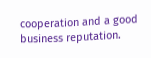cooperation and a good business reputation.